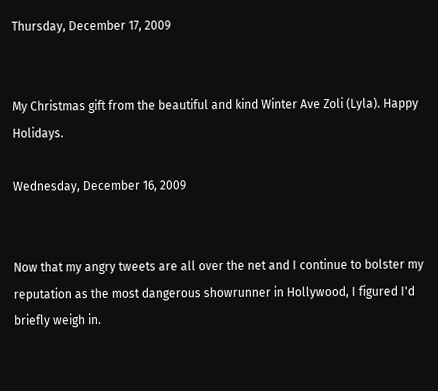Thursday, December 17, 2009


My Christmas gift from the beautiful and kind Winter Ave Zoli (Lyla). Happy Holidays.

Wednesday, December 16, 2009


Now that my angry tweets are all over the net and I continue to bolster my reputation as the most dangerous showrunner in Hollywood, I figured I'd briefly weigh in.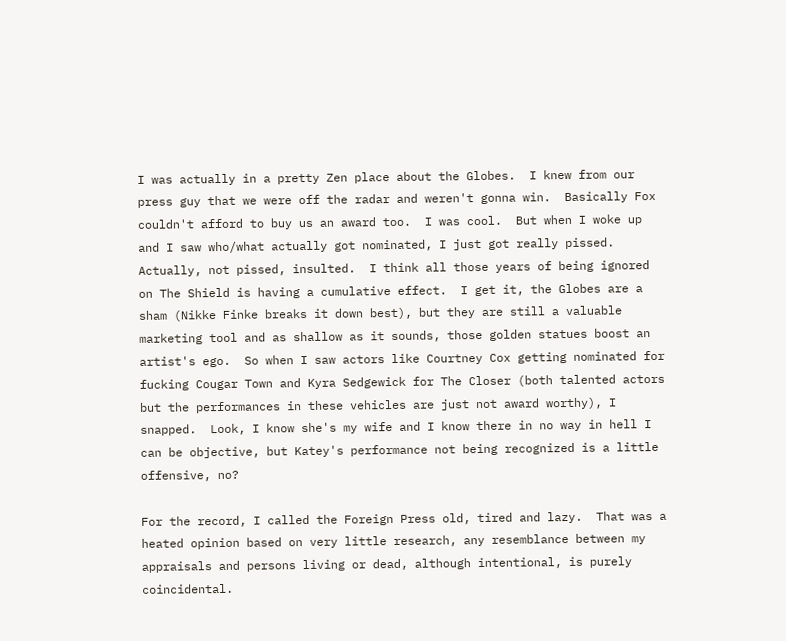I was actually in a pretty Zen place about the Globes.  I knew from our press guy that we were off the radar and weren't gonna win.  Basically Fox couldn't afford to buy us an award too.  I was cool.  But when I woke up and I saw who/what actually got nominated, I just got really pissed.  Actually, not pissed, insulted.  I think all those years of being ignored on The Shield is having a cumulative effect.  I get it, the Globes are a sham (Nikke Finke breaks it down best), but they are still a valuable marketing tool and as shallow as it sounds, those golden statues boost an artist's ego.  So when I saw actors like Courtney Cox getting nominated for fucking Cougar Town and Kyra Sedgewick for The Closer (both talented actors but the performances in these vehicles are just not award worthy), I snapped.  Look, I know she's my wife and I know there in no way in hell I can be objective, but Katey's performance not being recognized is a little offensive, no?

For the record, I called the Foreign Press old, tired and lazy.  That was a heated opinion based on very little research, any resemblance between my appraisals and persons living or dead, although intentional, is purely coincidental.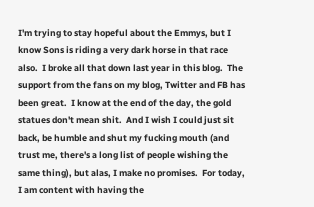I'm trying to stay hopeful about the Emmys, but I know Sons is riding a very dark horse in that race also.  I broke all that down last year in this blog.  The support from the fans on my blog, Twitter and FB has been great.  I know at the end of the day, the gold statues don't mean shit.  And I wish I could just sit back, be humble and shut my fucking mouth (and trust me, there's a long list of people wishing the same thing), but alas, I make no promises.  For today, I am content with having the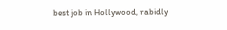best job in Hollywood, rabidly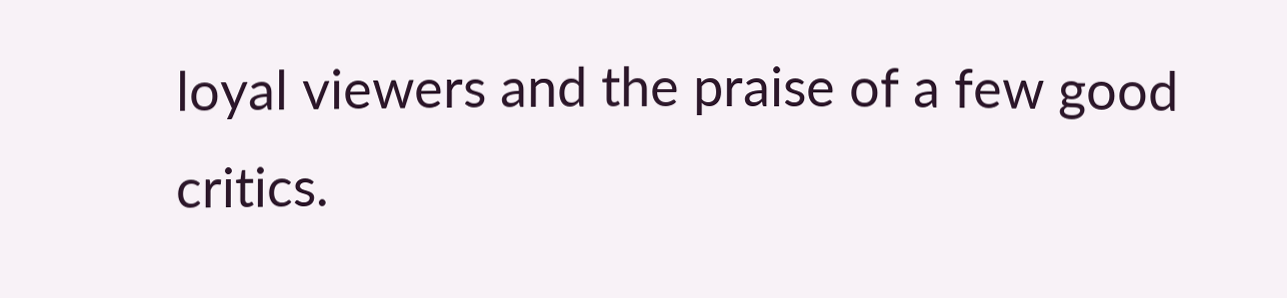loyal viewers and the praise of a few good critics.